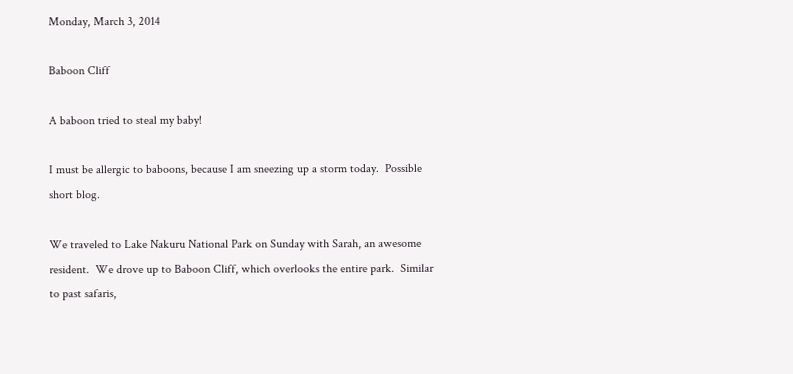Monday, March 3, 2014

Baboon Cliff

A baboon tried to steal my baby!

I must be allergic to baboons, because I am sneezing up a storm today.  Possible short blog.

We traveled to Lake Nakuru National Park on Sunday with Sarah, an awesome resident.  We drove up to Baboon Cliff, which overlooks the entire park.  Similar to past safaris,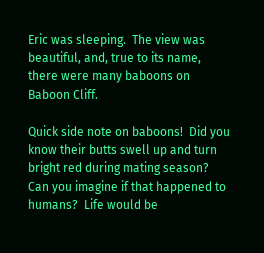Eric was sleeping.  The view was beautiful, and, true to its name, there were many baboons on Baboon Cliff.

Quick side note on baboons!  Did you know their butts swell up and turn bright red during mating season?  Can you imagine if that happened to humans?  Life would be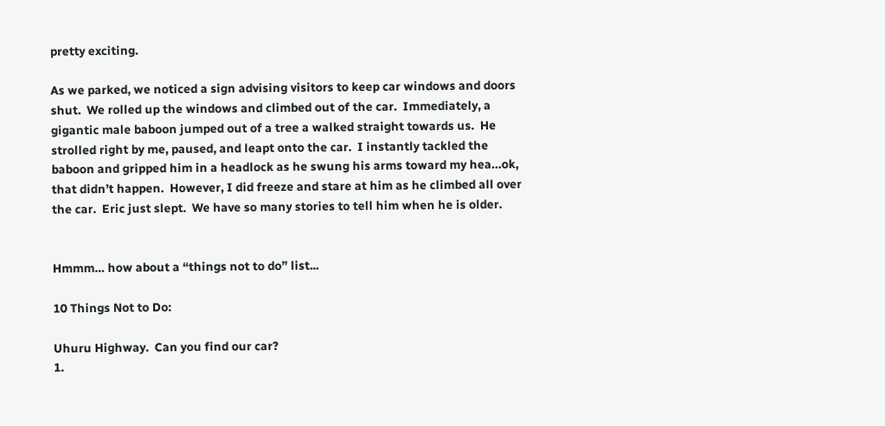pretty exciting.

As we parked, we noticed a sign advising visitors to keep car windows and doors shut.  We rolled up the windows and climbed out of the car.  Immediately, a gigantic male baboon jumped out of a tree a walked straight towards us.  He strolled right by me, paused, and leapt onto the car.  I instantly tackled the baboon and gripped him in a headlock as he swung his arms toward my hea…ok, that didn’t happen.  However, I did freeze and stare at him as he climbed all over the car.  Eric just slept.  We have so many stories to tell him when he is older.


Hmmm… how about a “things not to do” list...

10 Things Not to Do:

Uhuru Highway.  Can you find our car?
1.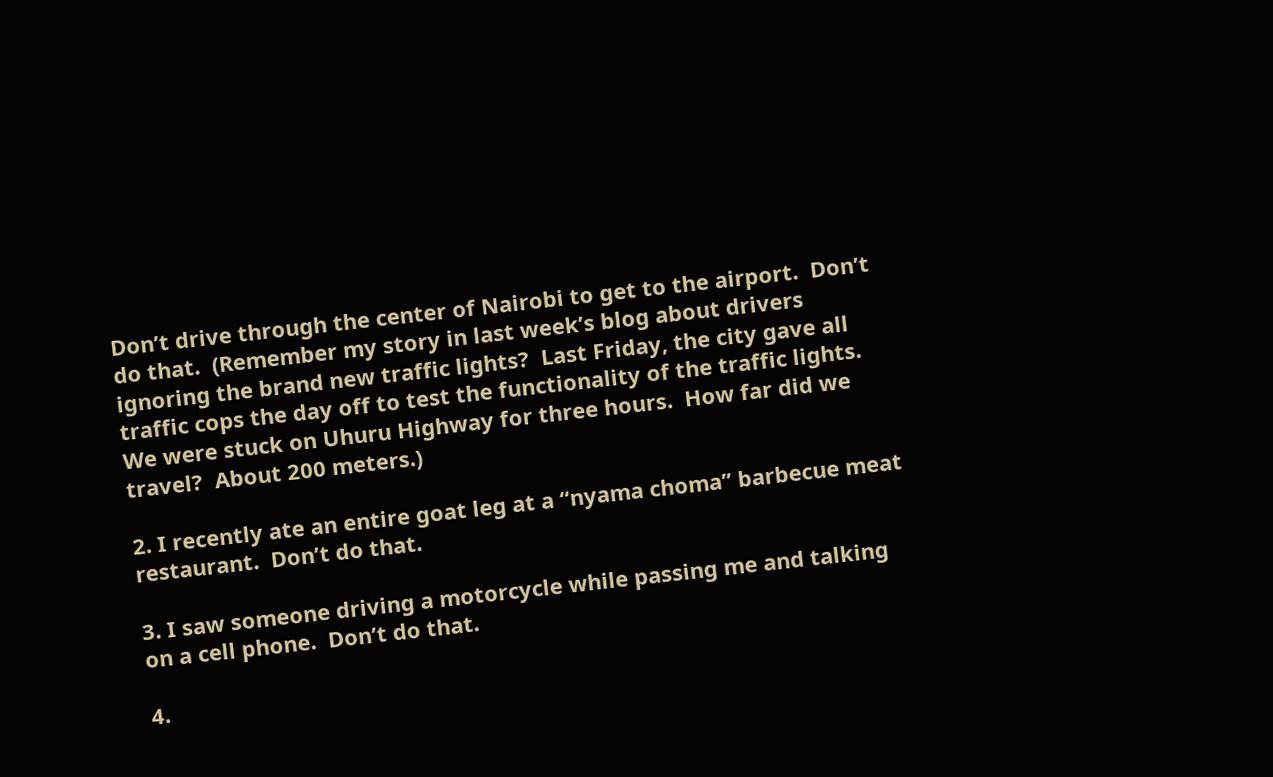Don’t drive through the center of Nairobi to get to the airport.  Don’t do that.  (Remember my story in last week’s blog about drivers ignoring the brand new traffic lights?  Last Friday, the city gave all traffic cops the day off to test the functionality of the traffic lights.  We were stuck on Uhuru Highway for three hours.  How far did we travel?  About 200 meters.)

2. I recently ate an entire goat leg at a “nyama choma” barbecue meat restaurant.  Don’t do that.

3. I saw someone driving a motorcycle while passing me and talking on a cell phone.  Don’t do that.

4.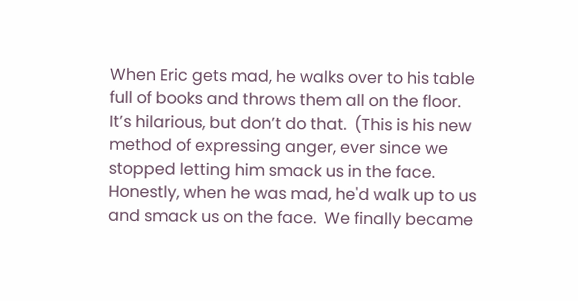When Eric gets mad, he walks over to his table full of books and throws them all on the floor.  It’s hilarious, but don’t do that.  (This is his new method of expressing anger, ever since we stopped letting him smack us in the face.  Honestly, when he was mad, he'd walk up to us and smack us on the face.  We finally became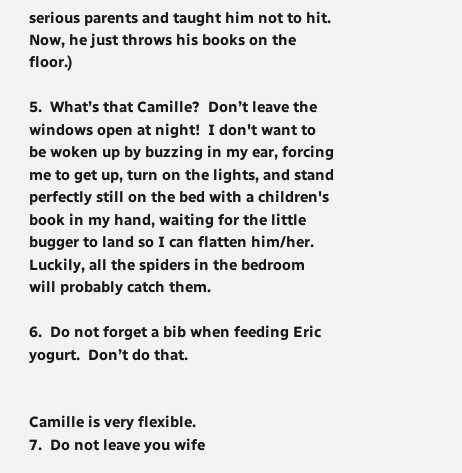serious parents and taught him not to hit.  Now, he just throws his books on the floor.)

5.  What’s that Camille?  Don’t leave the windows open at night!  I don't want to be woken up by buzzing in my ear, forcing me to get up, turn on the lights, and stand perfectly still on the bed with a children's book in my hand, waiting for the little bugger to land so I can flatten him/her.  Luckily, all the spiders in the bedroom will probably catch them.

6.  Do not forget a bib when feeding Eric yogurt.  Don’t do that.


Camille is very flexible.
7.  Do not leave you wife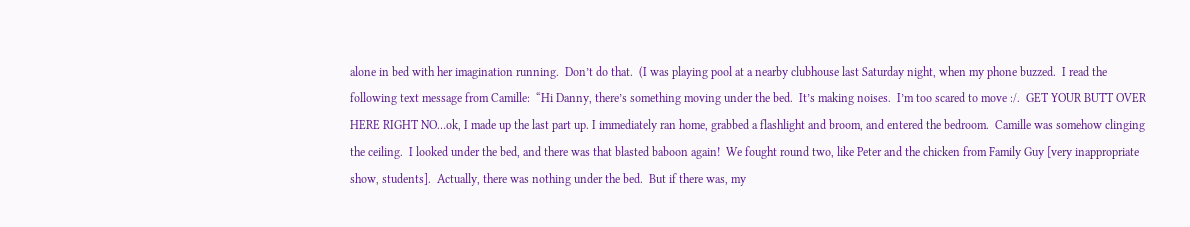alone in bed with her imagination running.  Don’t do that.  (I was playing pool at a nearby clubhouse last Saturday night, when my phone buzzed.  I read the following text message from Camille:  “Hi Danny, there’s something moving under the bed.  It’s making noises.  I’m too scared to move :/.  GET YOUR BUTT OVER HERE RIGHT NO…ok, I made up the last part up. I immediately ran home, grabbed a flashlight and broom, and entered the bedroom.  Camille was somehow clinging the ceiling.  I looked under the bed, and there was that blasted baboon again!  We fought round two, like Peter and the chicken from Family Guy [very inappropriate show, students].  Actually, there was nothing under the bed.  But if there was, my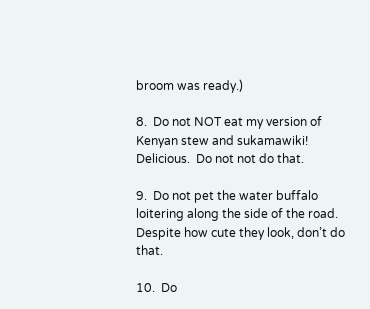broom was ready.)

8.  Do not NOT eat my version of Kenyan stew and sukamawiki!  Delicious.  Do not not do that.

9.  Do not pet the water buffalo loitering along the side of the road.  Despite how cute they look, don’t do that.

10.  Do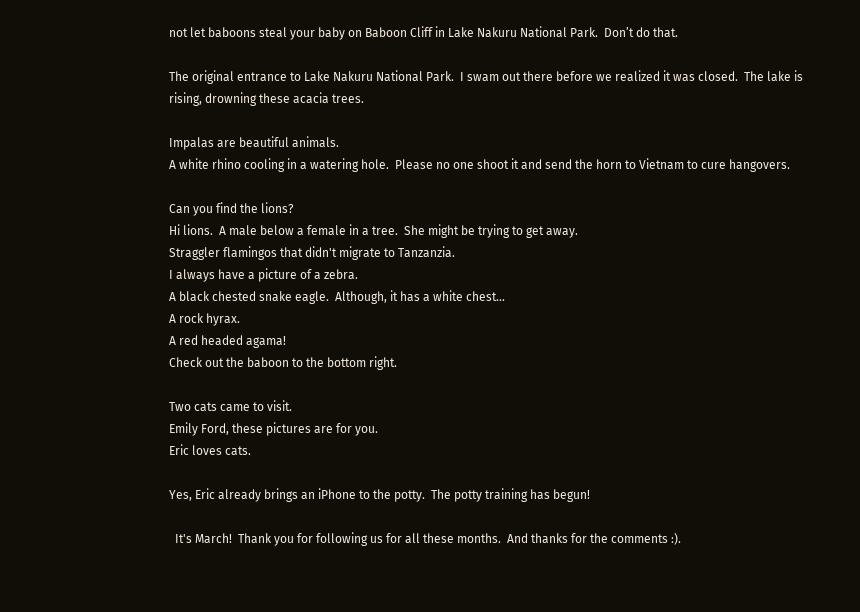not let baboons steal your baby on Baboon Cliff in Lake Nakuru National Park.  Don’t do that.

The original entrance to Lake Nakuru National Park.  I swam out there before we realized it was closed.  The lake is rising, drowning these acacia trees.

Impalas are beautiful animals.
A white rhino cooling in a watering hole.  Please no one shoot it and send the horn to Vietnam to cure hangovers.

Can you find the lions?
Hi lions.  A male below a female in a tree.  She might be trying to get away.
Straggler flamingos that didn't migrate to Tanzanzia.
I always have a picture of a zebra.
A black chested snake eagle.  Although, it has a white chest...
A rock hyrax.
A red headed agama!
Check out the baboon to the bottom right.

Two cats came to visit.
Emily Ford, these pictures are for you.
Eric loves cats.

Yes, Eric already brings an iPhone to the potty.  The potty training has begun!

  It's March!  Thank you for following us for all these months.  And thanks for the comments :).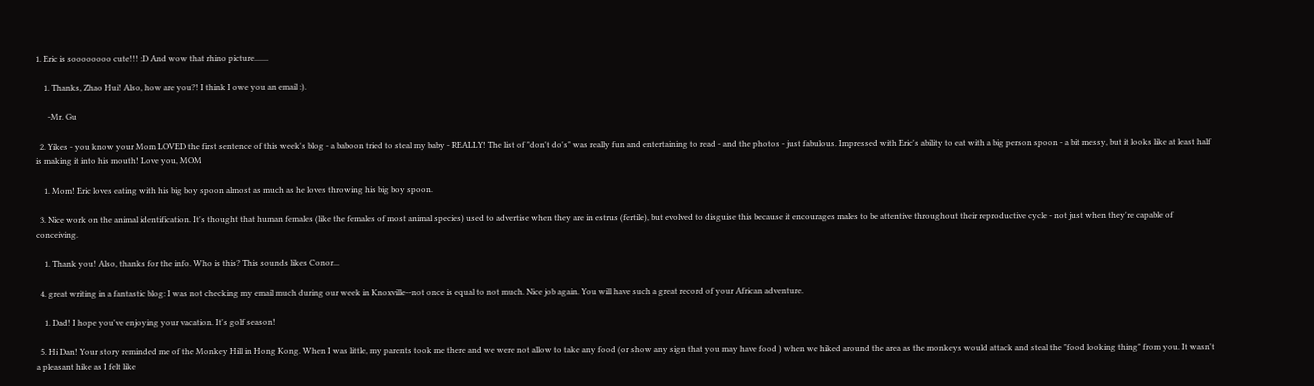1. Eric is soooooooo cute!!! :D And wow that rhino picture.......

    1. Thanks, Zhao Hui! Also, how are you?! I think I owe you an email :).

      -Mr. Gu

  2. Yikes - you know your Mom LOVED the first sentence of this week's blog - a baboon tried to steal my baby - REALLY! The list of "don't do's" was really fun and entertaining to read - and the photos - just fabulous. Impressed with Eric's ability to eat with a big person spoon - a bit messy, but it looks like at least half is making it into his mouth! Love you, MOM

    1. Mom! Eric loves eating with his big boy spoon almost as much as he loves throwing his big boy spoon.

  3. Nice work on the animal identification. It's thought that human females (like the females of most animal species) used to advertise when they are in estrus (fertile), but evolved to disguise this because it encourages males to be attentive throughout their reproductive cycle - not just when they're capable of conceiving.

    1. Thank you! Also, thanks for the info. Who is this? This sounds likes Conor...

  4. great writing in a fantastic blog: I was not checking my email much during our week in Knoxville--not once is equal to not much. Nice job again. You will have such a great record of your African adventure.

    1. Dad! I hope you've enjoying your vacation. It's golf season!

  5. Hi Dan! Your story reminded me of the Monkey Hill in Hong Kong. When I was little, my parents took me there and we were not allow to take any food (or show any sign that you may have food ) when we hiked around the area as the monkeys would attack and steal the "food looking thing" from you. It wasn't a pleasant hike as I felt like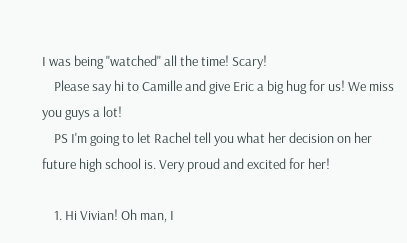I was being "watched" all the time! Scary!
    Please say hi to Camille and give Eric a big hug for us! We miss you guys a lot!
    PS I'm going to let Rachel tell you what her decision on her future high school is. Very proud and excited for her!

    1. Hi Vivian! Oh man, I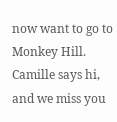now want to go to Monkey Hill. Camille says hi, and we miss you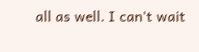all as well. I can't wait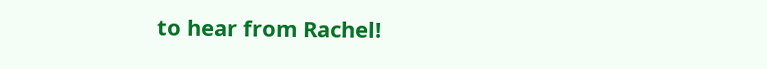to hear from Rachel!